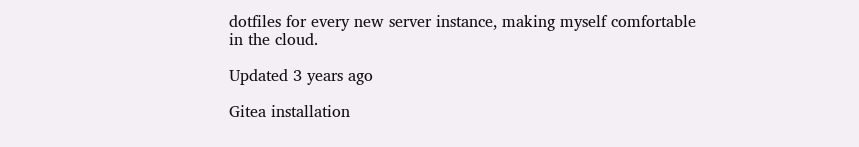dotfiles for every new server instance, making myself comfortable in the cloud.

Updated 3 years ago

Gitea installation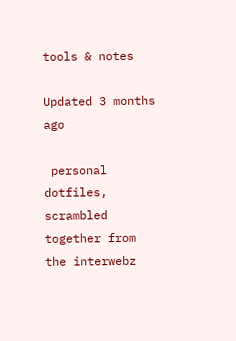tools & notes

Updated 3 months ago

 personal dotfiles, scrambled together from the interwebz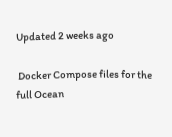Updated 2 weeks ago

 Docker Compose files for the full Ocean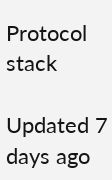Protocol stack

Updated 7 days ago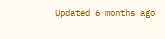Updated 6 months ago